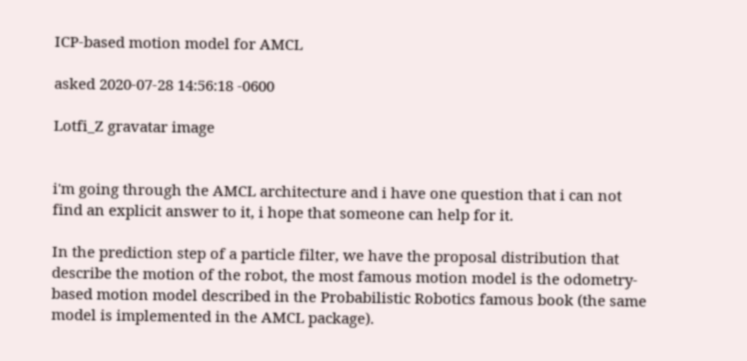ICP-based motion model for AMCL

asked 2020-07-28 14:56:18 -0600

Lotfi_Z gravatar image


i'm going through the AMCL architecture and i have one question that i can not find an explicit answer to it, i hope that someone can help for it.

In the prediction step of a particle filter, we have the proposal distribution that describe the motion of the robot, the most famous motion model is the odometry-based motion model described in the Probabilistic Robotics famous book (the same model is implemented in the AMCL package).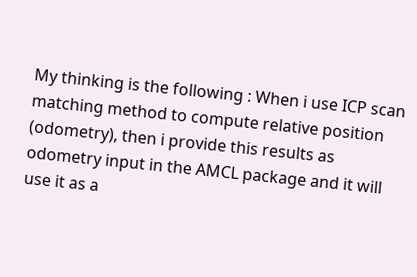My thinking is the following : When i use ICP scan matching method to compute relative position (odometry), then i provide this results as odometry input in the AMCL package and it will use it as a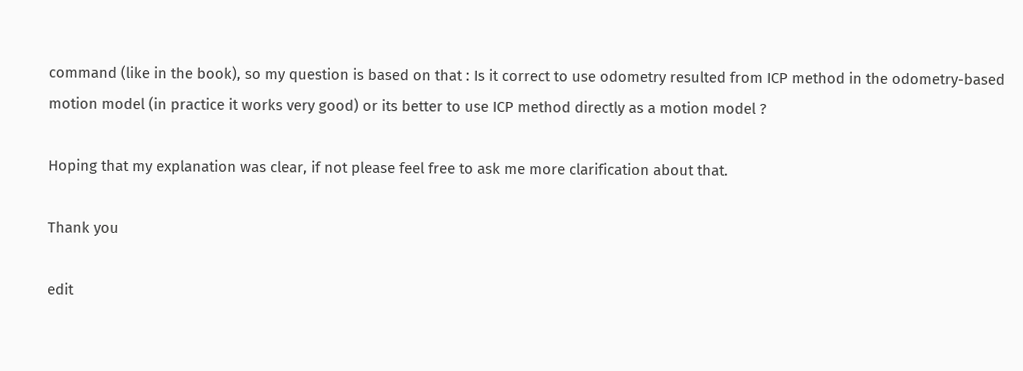command (like in the book), so my question is based on that : Is it correct to use odometry resulted from ICP method in the odometry-based motion model (in practice it works very good) or its better to use ICP method directly as a motion model ?

Hoping that my explanation was clear, if not please feel free to ask me more clarification about that.

Thank you

edit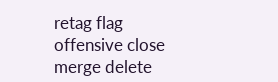retag flag offensive close merge delete